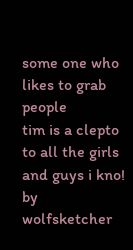some one who likes to grab people
tim is a clepto to all the girls and guys i kno!
by wolfsketcher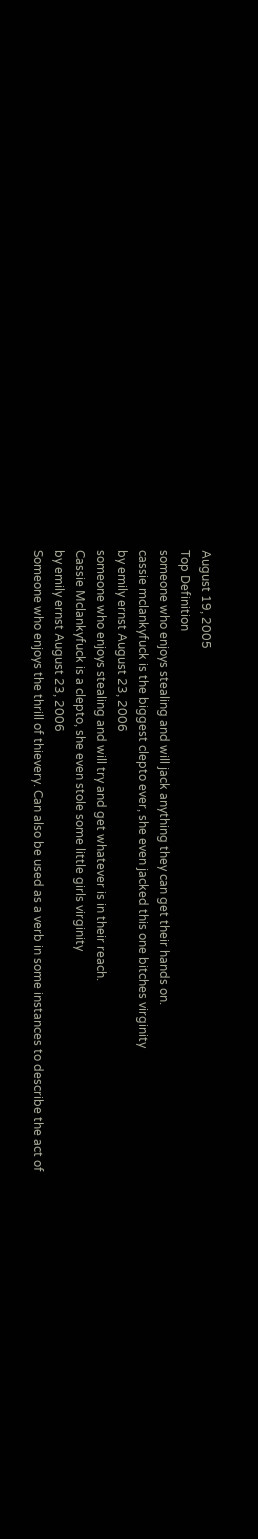August 19, 2005
Top Definition
someone who enjoys stealing and will jack anything they can get their hands on.
cassie mclankyfuck is the biggest clepto ever, she even jacked this one bitches virginity
by emily ernst August 23, 2006
someone who enjoys stealing and will try and get whatever is in their reach.
Cassie Mclankyfuck is a clepto, she even stole some little girls virginity
by emily ernst August 23, 2006
Someone who enjoys the thrill of thievery. Can also be used as a verb in some instances to describe the act of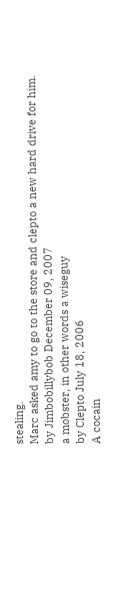stealing.
Marc asked amy to go to the store and clepto a new hard drive for him.
by Jimbobillybob December 09, 2007
a mobster, in other words a wiseguy
by Clepto July 18, 2006
A cocain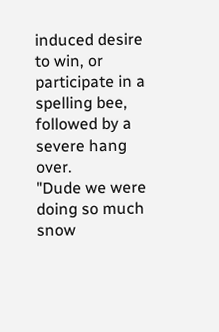induced desire to win, or participate in a spelling bee, followed by a severe hang over.
"Dude we were doing so much snow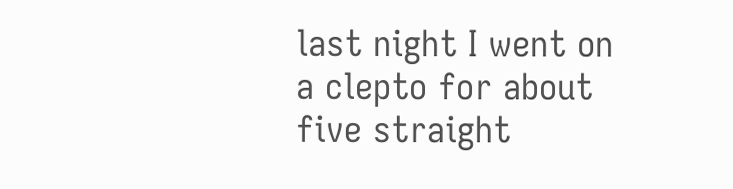last night I went on a clepto for about five straight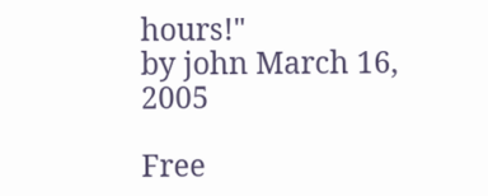hours!"
by john March 16, 2005

Free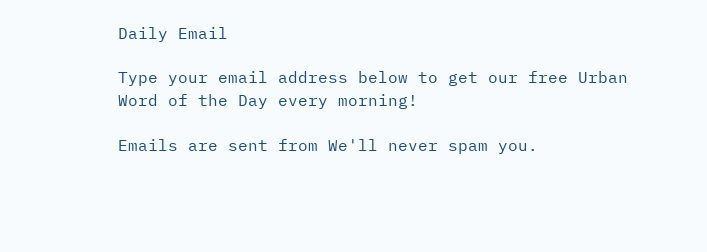Daily Email

Type your email address below to get our free Urban Word of the Day every morning!

Emails are sent from We'll never spam you.